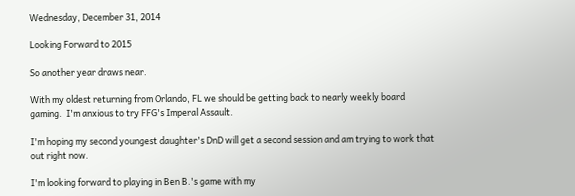Wednesday, December 31, 2014

Looking Forward to 2015

So another year draws near.

With my oldest returning from Orlando, FL we should be getting back to nearly weekly board gaming.  I'm anxious to try FFG's Imperal Assault.

I'm hoping my second youngest daughter's DnD will get a second session and am trying to work that out right now.

I'm looking forward to playing in Ben B.'s game with my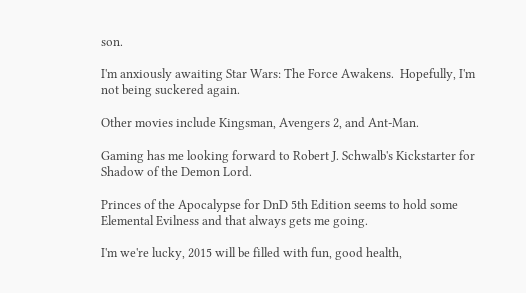son.

I'm anxiously awaiting Star Wars: The Force Awakens.  Hopefully, I'm not being suckered again.

Other movies include Kingsman, Avengers 2, and Ant-Man.

Gaming has me looking forward to Robert J. Schwalb's Kickstarter for Shadow of the Demon Lord.

Princes of the Apocalypse for DnD 5th Edition seems to hold some Elemental Evilness and that always gets me going.

I'm we're lucky, 2015 will be filled with fun, good health,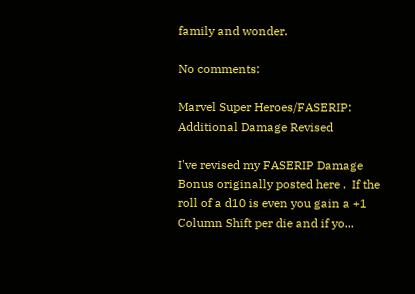family and wonder.

No comments:

Marvel Super Heroes/FASERIP: Additional Damage Revised

I've revised my FASERIP Damage Bonus originally posted here .  If the roll of a d10 is even you gain a +1 Column Shift per die and if yo...